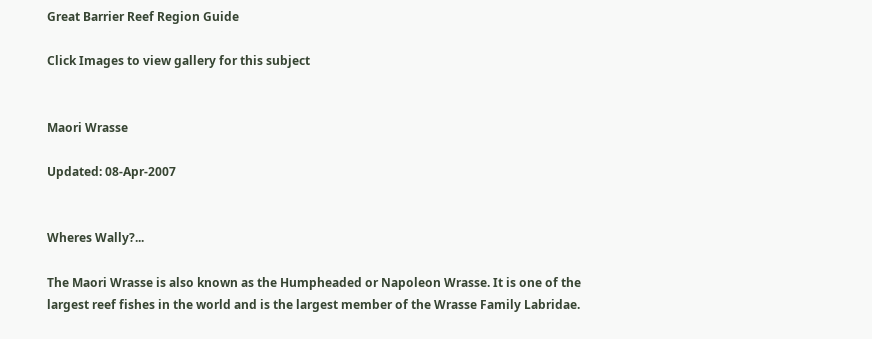Great Barrier Reef Region Guide

Click Images to view gallery for this subject


Maori Wrasse

Updated: 08-Apr-2007


Wheres Wally?...

The Maori Wrasse is also known as the Humpheaded or Napoleon Wrasse. It is one of the largest reef fishes in the world and is the largest member of the Wrasse Family Labridae.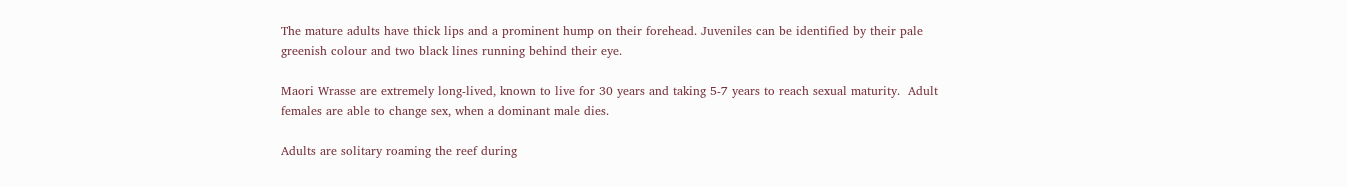The mature adults have thick lips and a prominent hump on their forehead. Juveniles can be identified by their pale greenish colour and two black lines running behind their eye.

Maori Wrasse are extremely long-lived, known to live for 30 years and taking 5-7 years to reach sexual maturity.  Adult females are able to change sex, when a dominant male dies.

Adults are solitary roaming the reef during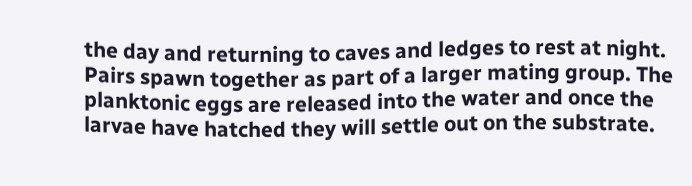the day and returning to caves and ledges to rest at night.  Pairs spawn together as part of a larger mating group. The planktonic eggs are released into the water and once the larvae have hatched they will settle out on the substrate.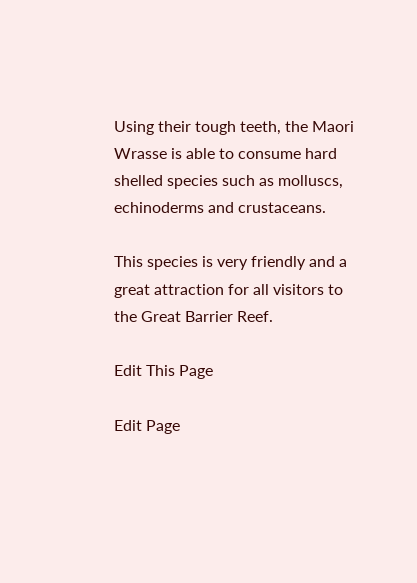Using their tough teeth, the Maori Wrasse is able to consume hard shelled species such as molluscs, echinoderms and crustaceans.

This species is very friendly and a great attraction for all visitors to the Great Barrier Reef.

Edit This Page

Edit Page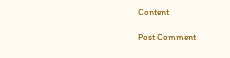Content

Post Comment